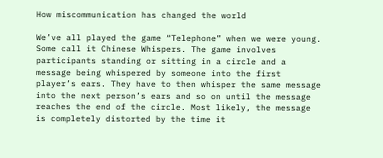How miscommunication has changed the world

We’ve all played the game “Telephone” when we were young. Some call it Chinese Whispers. The game involves participants standing or sitting in a circle and a message being whispered by someone into the first player’s ears. They have to then whisper the same message into the next person’s ears and so on until the message reaches the end of the circle. Most likely, the message is completely distorted by the time it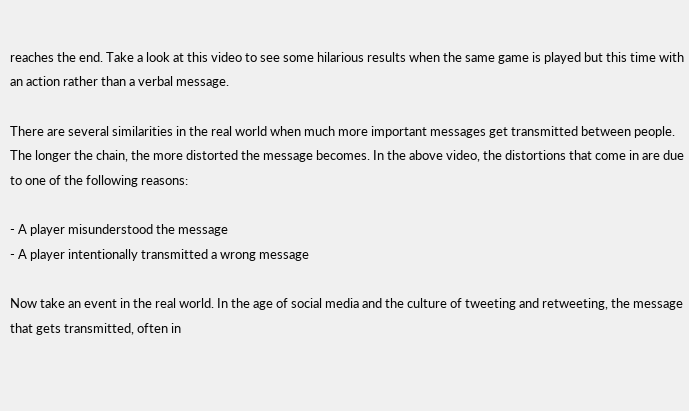reaches the end. Take a look at this video to see some hilarious results when the same game is played but this time with an action rather than a verbal message.

There are several similarities in the real world when much more important messages get transmitted between people. The longer the chain, the more distorted the message becomes. In the above video, the distortions that come in are due to one of the following reasons:

- A player misunderstood the message
- A player intentionally transmitted a wrong message

Now take an event in the real world. In the age of social media and the culture of tweeting and retweeting, the message that gets transmitted, often in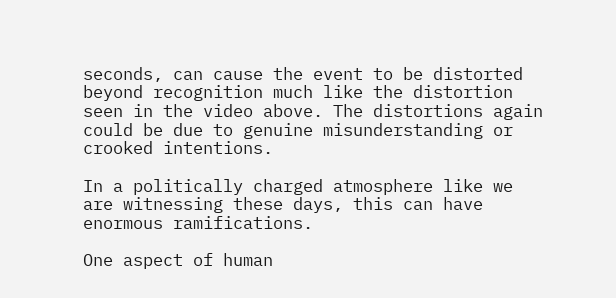seconds, can cause the event to be distorted beyond recognition much like the distortion seen in the video above. The distortions again could be due to genuine misunderstanding or crooked intentions.

In a politically charged atmosphere like we are witnessing these days, this can have enormous ramifications.

One aspect of human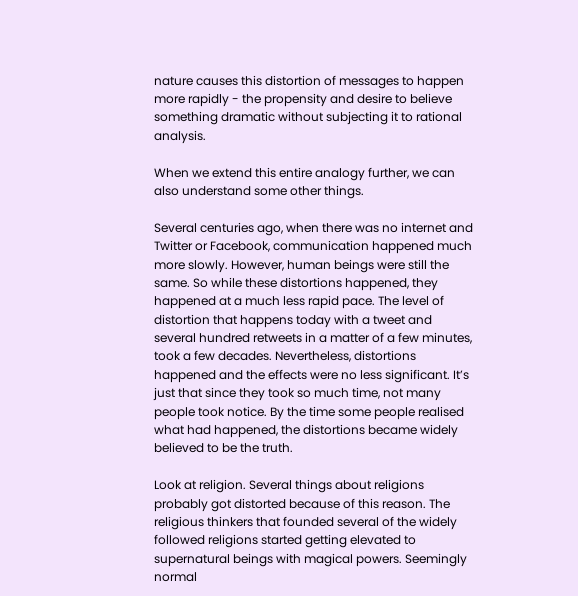nature causes this distortion of messages to happen more rapidly - the propensity and desire to believe something dramatic without subjecting it to rational analysis.

When we extend this entire analogy further, we can also understand some other things.

Several centuries ago, when there was no internet and Twitter or Facebook, communication happened much more slowly. However, human beings were still the same. So while these distortions happened, they happened at a much less rapid pace. The level of distortion that happens today with a tweet and several hundred retweets in a matter of a few minutes, took a few decades. Nevertheless, distortions happened and the effects were no less significant. It’s just that since they took so much time, not many people took notice. By the time some people realised what had happened, the distortions became widely believed to be the truth.

Look at religion. Several things about religions probably got distorted because of this reason. The religious thinkers that founded several of the widely followed religions started getting elevated to supernatural beings with magical powers. Seemingly normal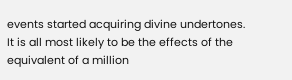events started acquiring divine undertones. It is all most likely to be the effects of the equivalent of a million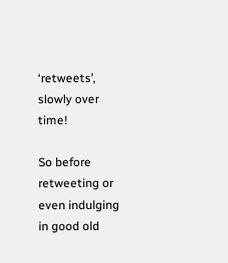‘retweets’, slowly over time!

So before retweeting or even indulging in good old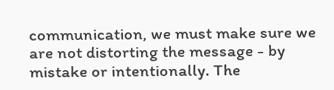communication, we must make sure we are not distorting the message - by mistake or intentionally. The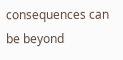consequences can be beyond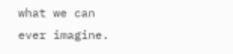what we can ever imagine.